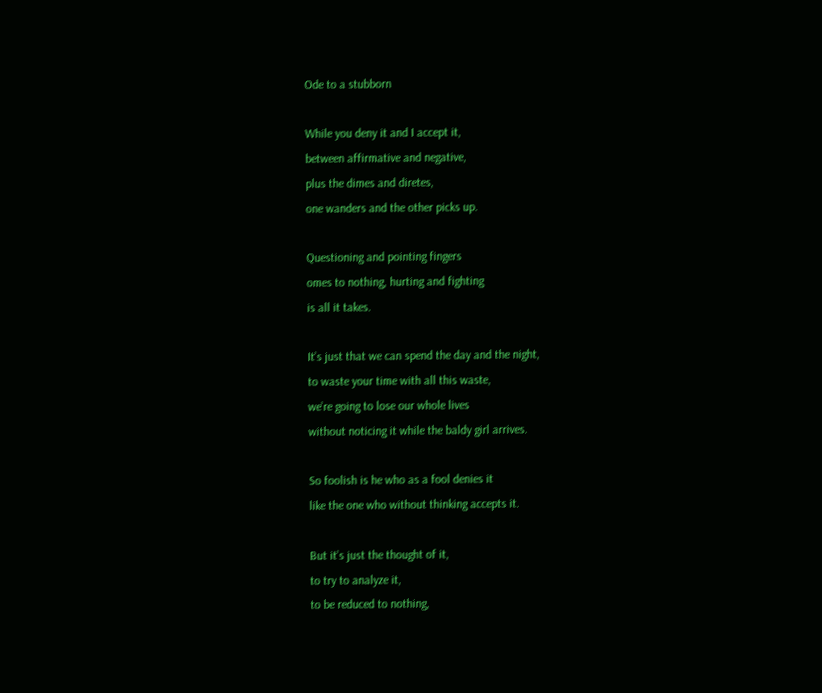Ode to a stubborn

While you deny it and I accept it,
between affirmative and negative,
plus the dimes and diretes,
one wanders and the other picks up.

Questioning and pointing fingers
omes to nothing, hurting and fighting
is all it takes.

It’s just that we can spend the day and the night,
to waste your time with all this waste,
we’re going to lose our whole lives
without noticing it while the baldy girl arrives.

So foolish is he who as a fool denies it
like the one who without thinking accepts it.

But it’s just the thought of it,
to try to analyze it,
to be reduced to nothing,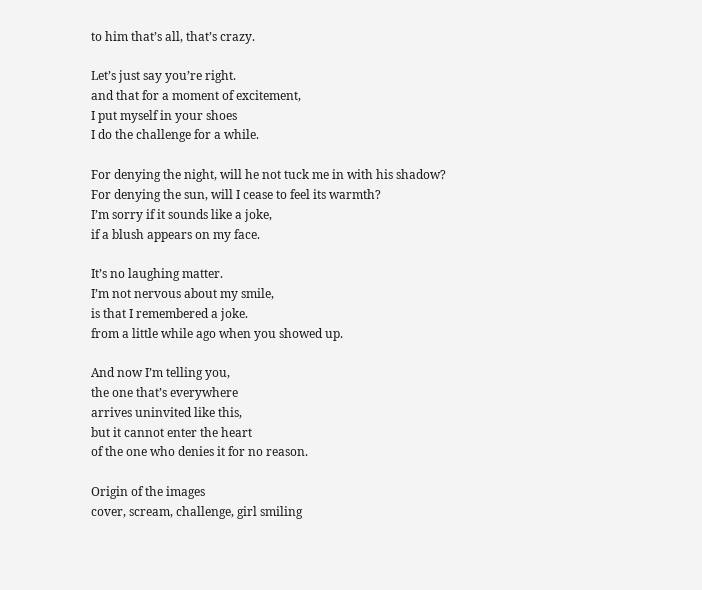to him that’s all, that’s crazy.

Let’s just say you’re right.
and that for a moment of excitement,
I put myself in your shoes
I do the challenge for a while.

For denying the night, will he not tuck me in with his shadow?
For denying the sun, will I cease to feel its warmth?
I’m sorry if it sounds like a joke,
if a blush appears on my face.

It’s no laughing matter.
I’m not nervous about my smile,
is that I remembered a joke.
from a little while ago when you showed up.

And now I’m telling you,
the one that’s everywhere
arrives uninvited like this,
but it cannot enter the heart
of the one who denies it for no reason.

Origin of the images
cover, scream, challenge, girl smiling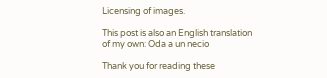Licensing of images.

This post is also an English translation
of my own: Oda a un necio

Thank you for reading these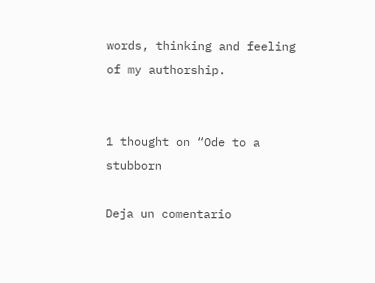words, thinking and feeling of my authorship.


1 thought on “Ode to a stubborn

Deja un comentario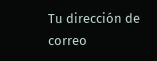Tu dirección de correo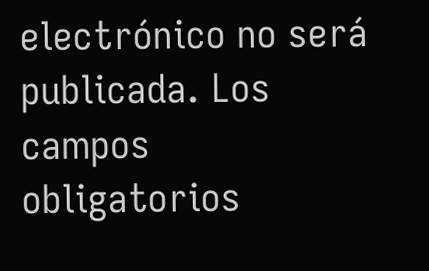electrónico no será publicada. Los campos obligatorios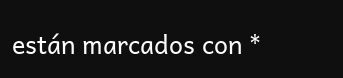están marcados con *